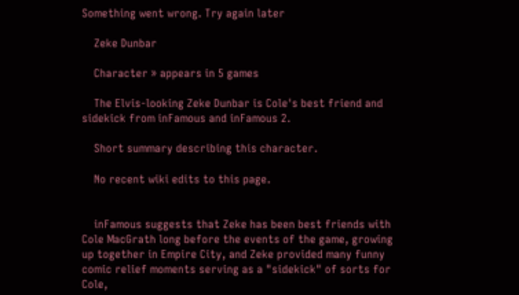Something went wrong. Try again later

    Zeke Dunbar

    Character » appears in 5 games

    The Elvis-looking Zeke Dunbar is Cole's best friend and sidekick from inFamous and inFamous 2.

    Short summary describing this character.

    No recent wiki edits to this page.


    inFamous suggests that Zeke has been best friends with Cole MacGrath long before the events of the game, growing up together in Empire City, and Zeke provided many funny comic relief moments serving as a "sidekick" of sorts for Cole,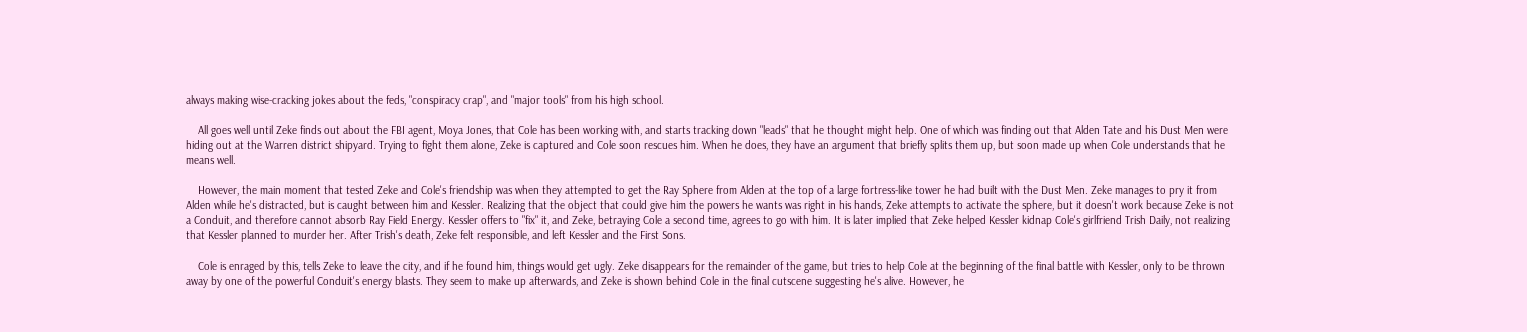always making wise-cracking jokes about the feds, "conspiracy crap", and "major tools" from his high school.

    All goes well until Zeke finds out about the FBI agent, Moya Jones, that Cole has been working with, and starts tracking down "leads" that he thought might help. One of which was finding out that Alden Tate and his Dust Men were hiding out at the Warren district shipyard. Trying to fight them alone, Zeke is captured and Cole soon rescues him. When he does, they have an argument that briefly splits them up, but soon made up when Cole understands that he means well.

    However, the main moment that tested Zeke and Cole's friendship was when they attempted to get the Ray Sphere from Alden at the top of a large fortress-like tower he had built with the Dust Men. Zeke manages to pry it from Alden while he's distracted, but is caught between him and Kessler. Realizing that the object that could give him the powers he wants was right in his hands, Zeke attempts to activate the sphere, but it doesn't work because Zeke is not a Conduit, and therefore cannot absorb Ray Field Energy. Kessler offers to "fix" it, and Zeke, betraying Cole a second time, agrees to go with him. It is later implied that Zeke helped Kessler kidnap Cole's girlfriend Trish Daily, not realizing that Kessler planned to murder her. After Trish's death, Zeke felt responsible, and left Kessler and the First Sons.

    Cole is enraged by this, tells Zeke to leave the city, and if he found him, things would get ugly. Zeke disappears for the remainder of the game, but tries to help Cole at the beginning of the final battle with Kessler, only to be thrown away by one of the powerful Conduit's energy blasts. They seem to make up afterwards, and Zeke is shown behind Cole in the final cutscene suggesting he's alive. However, he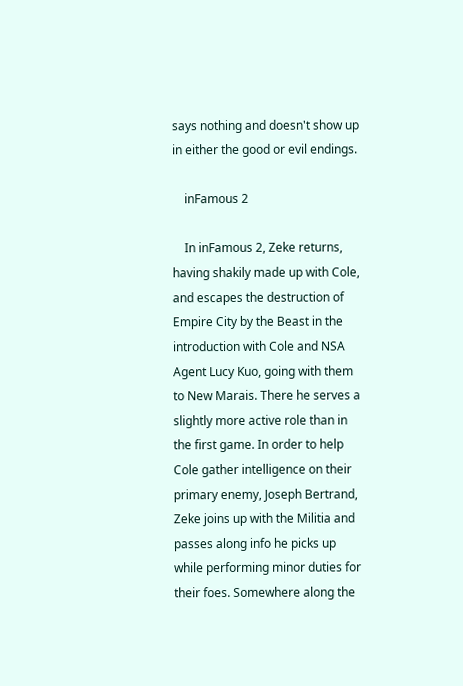says nothing and doesn't show up in either the good or evil endings.

    inFamous 2

    In inFamous 2, Zeke returns, having shakily made up with Cole, and escapes the destruction of Empire City by the Beast in the introduction with Cole and NSA Agent Lucy Kuo, going with them to New Marais. There he serves a slightly more active role than in the first game. In order to help Cole gather intelligence on their primary enemy, Joseph Bertrand, Zeke joins up with the Militia and passes along info he picks up while performing minor duties for their foes. Somewhere along the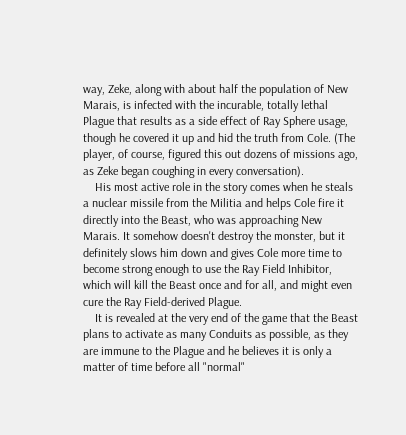way, Zeke, along with about half the population of New Marais, is infected with the incurable, totally lethal Plague that results as a side effect of Ray Sphere usage, though he covered it up and hid the truth from Cole. (The player, of course, figured this out dozens of missions ago, as Zeke began coughing in every conversation).
    His most active role in the story comes when he steals a nuclear missile from the Militia and helps Cole fire it directly into the Beast, who was approaching New Marais. It somehow doesn't destroy the monster, but it definitely slows him down and gives Cole more time to become strong enough to use the Ray Field Inhibitor, which will kill the Beast once and for all, and might even cure the Ray Field-derived Plague.
    It is revealed at the very end of the game that the Beast plans to activate as many Conduits as possible, as they are immune to the Plague and he believes it is only a matter of time before all "normal"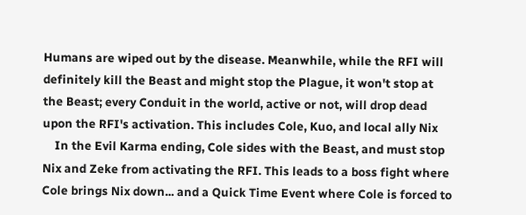Humans are wiped out by the disease. Meanwhile, while the RFI will definitely kill the Beast and might stop the Plague, it won't stop at the Beast; every Conduit in the world, active or not, will drop dead upon the RFI's activation. This includes Cole, Kuo, and local ally Nix
    In the Evil Karma ending, Cole sides with the Beast, and must stop Nix and Zeke from activating the RFI. This leads to a boss fight where Cole brings Nix down... and a Quick Time Event where Cole is forced to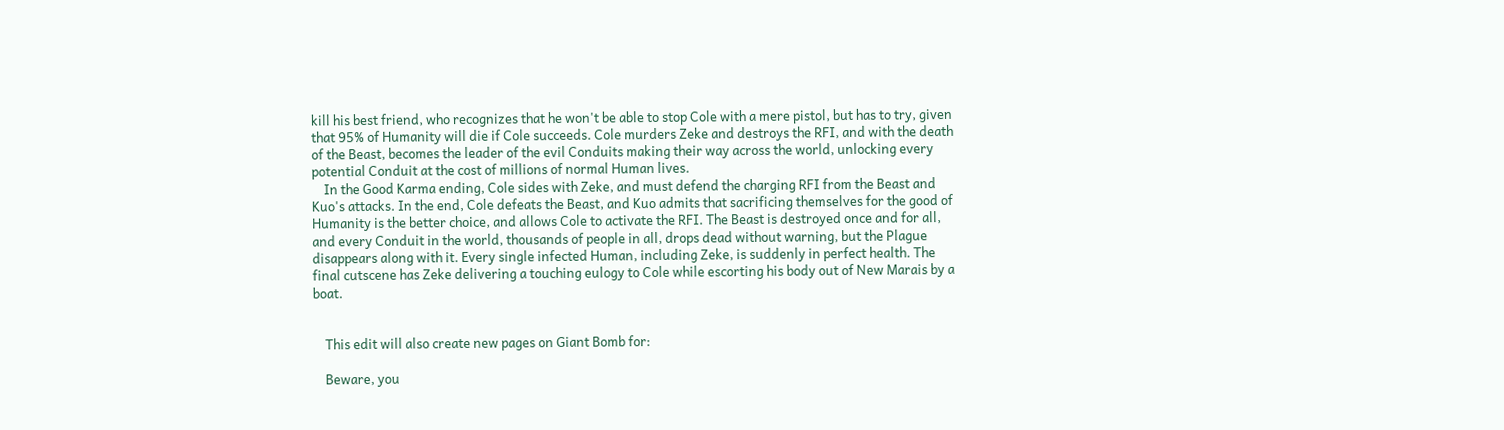kill his best friend, who recognizes that he won't be able to stop Cole with a mere pistol, but has to try, given that 95% of Humanity will die if Cole succeeds. Cole murders Zeke and destroys the RFI, and with the death of the Beast, becomes the leader of the evil Conduits making their way across the world, unlocking every potential Conduit at the cost of millions of normal Human lives.
    In the Good Karma ending, Cole sides with Zeke, and must defend the charging RFI from the Beast and Kuo's attacks. In the end, Cole defeats the Beast, and Kuo admits that sacrificing themselves for the good of Humanity is the better choice, and allows Cole to activate the RFI. The Beast is destroyed once and for all, and every Conduit in the world, thousands of people in all, drops dead without warning, but the Plague disappears along with it. Every single infected Human, including Zeke, is suddenly in perfect health. The final cutscene has Zeke delivering a touching eulogy to Cole while escorting his body out of New Marais by a boat.


    This edit will also create new pages on Giant Bomb for:

    Beware, you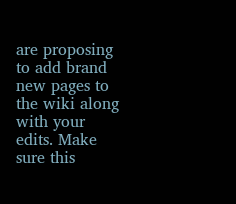are proposing to add brand new pages to the wiki along with your edits. Make sure this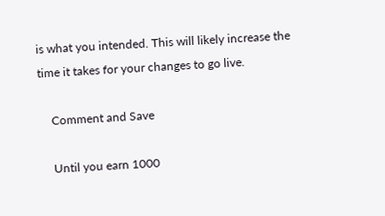is what you intended. This will likely increase the time it takes for your changes to go live.

    Comment and Save

    Until you earn 1000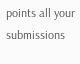points all your submissions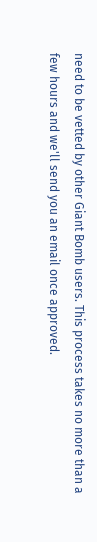need to be vetted by other Giant Bomb users. This process takes no more than a few hours and we'll send you an email once approved.